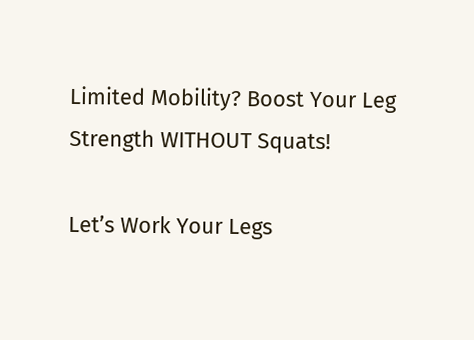Limited Mobility? Boost Your Leg Strength WITHOUT Squats!

Let’s Work Your Legs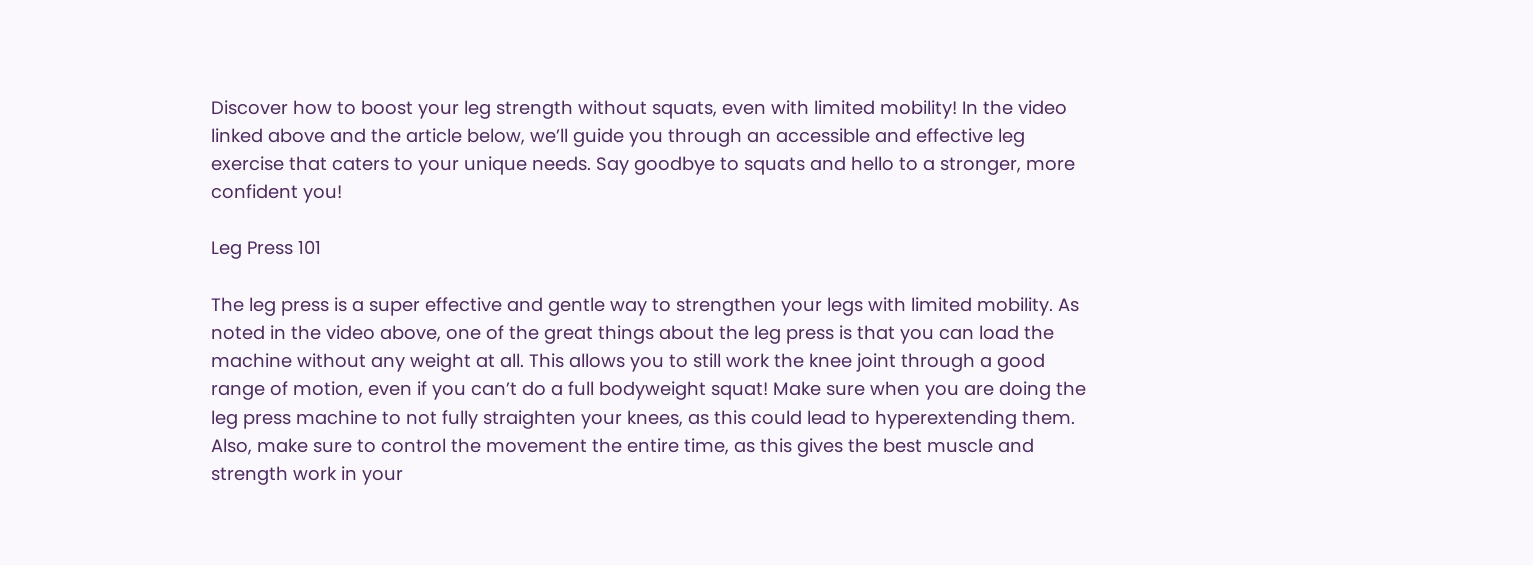Discover how to boost your leg strength without squats, even with limited mobility! In the video linked above and the article below, we’ll guide you through an accessible and effective leg exercise that caters to your unique needs. Say goodbye to squats and hello to a stronger, more confident you!

Leg Press 101

The leg press is a super effective and gentle way to strengthen your legs with limited mobility. As noted in the video above, one of the great things about the leg press is that you can load the machine without any weight at all. This allows you to still work the knee joint through a good range of motion, even if you can’t do a full bodyweight squat! Make sure when you are doing the leg press machine to not fully straighten your knees, as this could lead to hyperextending them. Also, make sure to control the movement the entire time, as this gives the best muscle and strength work in your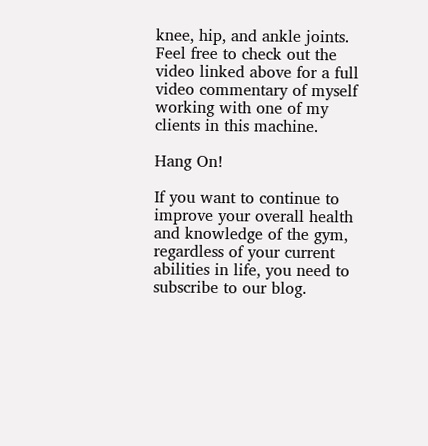knee, hip, and ankle joints. Feel free to check out the video linked above for a full video commentary of myself working with one of my clients in this machine.

Hang On!

If you want to continue to improve your overall health and knowledge of the gym, regardless of your current abilities in life, you need to subscribe to our blog.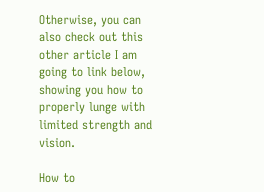Otherwise, you can also check out this other article I am going to link below, showing you how to properly lunge with limited strength and vision.

How to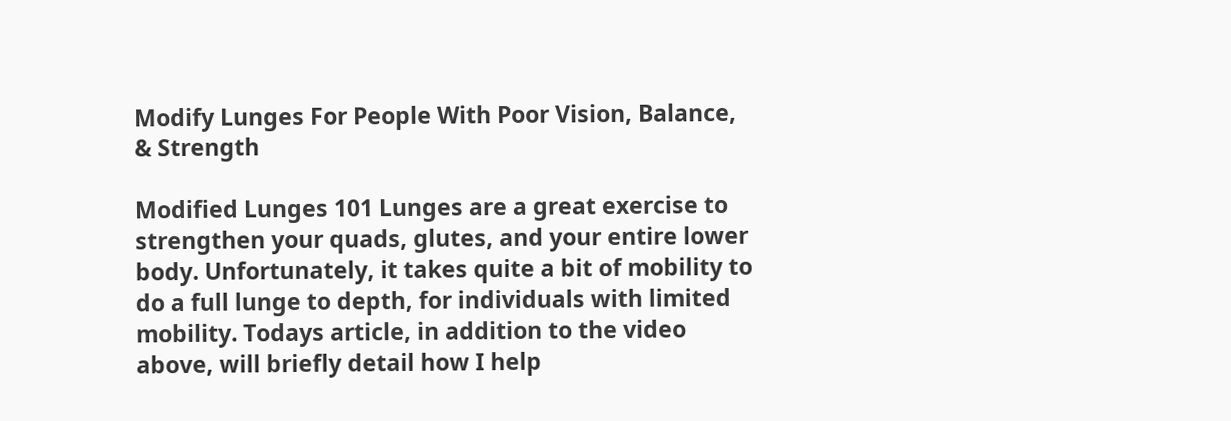Modify Lunges For People With Poor Vision, Balance, & Strength

Modified Lunges 101 Lunges are a great exercise to strengthen your quads, glutes, and your entire lower body. Unfortunately, it takes quite a bit of mobility to do a full lunge to depth, for individuals with limited mobility. Todays article, in addition to the video above, will briefly detail how I help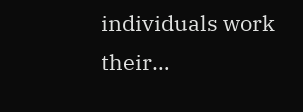individuals work their…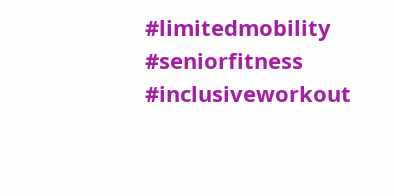#limitedmobility #seniorfitness #inclusiveworkout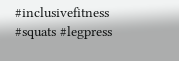#inclusivefitness #squats #legpress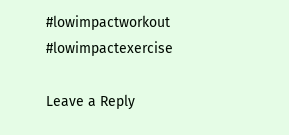#lowimpactworkout #lowimpactexercise

Leave a Reply